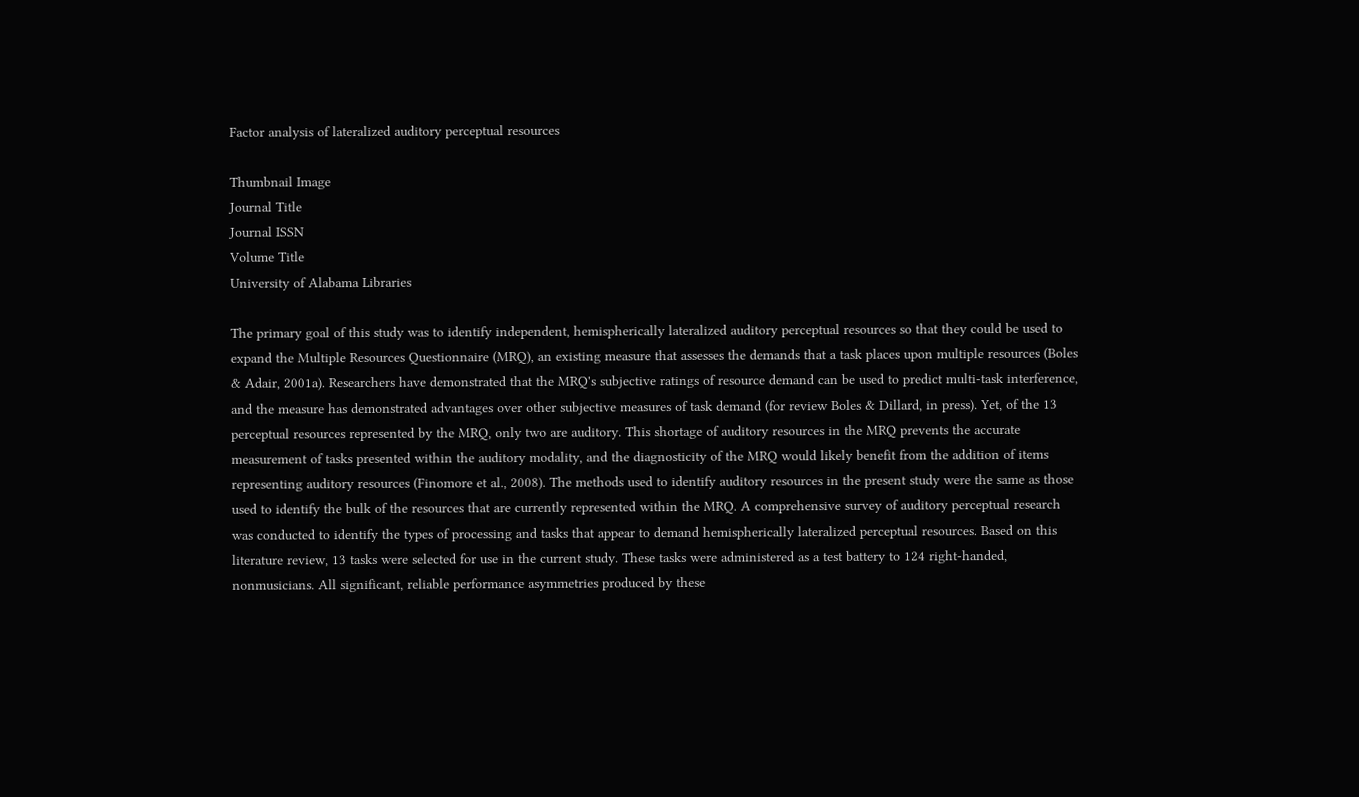Factor analysis of lateralized auditory perceptual resources

Thumbnail Image
Journal Title
Journal ISSN
Volume Title
University of Alabama Libraries

The primary goal of this study was to identify independent, hemispherically lateralized auditory perceptual resources so that they could be used to expand the Multiple Resources Questionnaire (MRQ), an existing measure that assesses the demands that a task places upon multiple resources (Boles & Adair, 2001a). Researchers have demonstrated that the MRQ's subjective ratings of resource demand can be used to predict multi-task interference, and the measure has demonstrated advantages over other subjective measures of task demand (for review Boles & Dillard, in press). Yet, of the 13 perceptual resources represented by the MRQ, only two are auditory. This shortage of auditory resources in the MRQ prevents the accurate measurement of tasks presented within the auditory modality, and the diagnosticity of the MRQ would likely benefit from the addition of items representing auditory resources (Finomore et al., 2008). The methods used to identify auditory resources in the present study were the same as those used to identify the bulk of the resources that are currently represented within the MRQ. A comprehensive survey of auditory perceptual research was conducted to identify the types of processing and tasks that appear to demand hemispherically lateralized perceptual resources. Based on this literature review, 13 tasks were selected for use in the current study. These tasks were administered as a test battery to 124 right-handed, nonmusicians. All significant, reliable performance asymmetries produced by these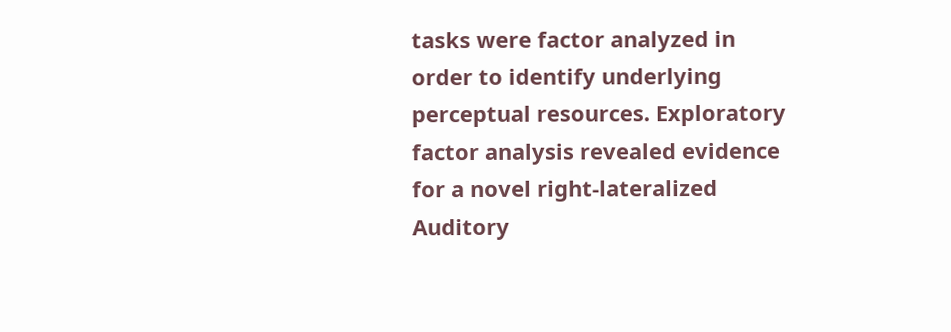tasks were factor analyzed in order to identify underlying perceptual resources. Exploratory factor analysis revealed evidence for a novel right-lateralized Auditory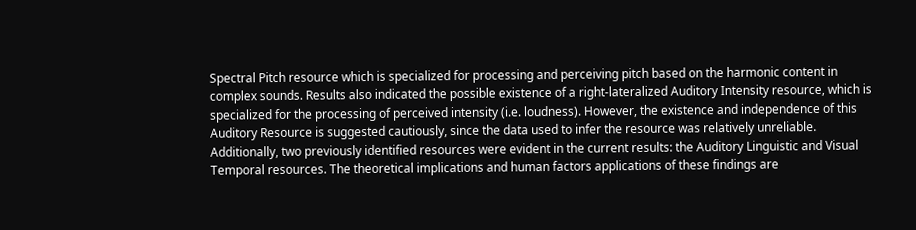Spectral Pitch resource which is specialized for processing and perceiving pitch based on the harmonic content in complex sounds. Results also indicated the possible existence of a right-lateralized Auditory Intensity resource, which is specialized for the processing of perceived intensity (i.e. loudness). However, the existence and independence of this Auditory Resource is suggested cautiously, since the data used to infer the resource was relatively unreliable. Additionally, two previously identified resources were evident in the current results: the Auditory Linguistic and Visual Temporal resources. The theoretical implications and human factors applications of these findings are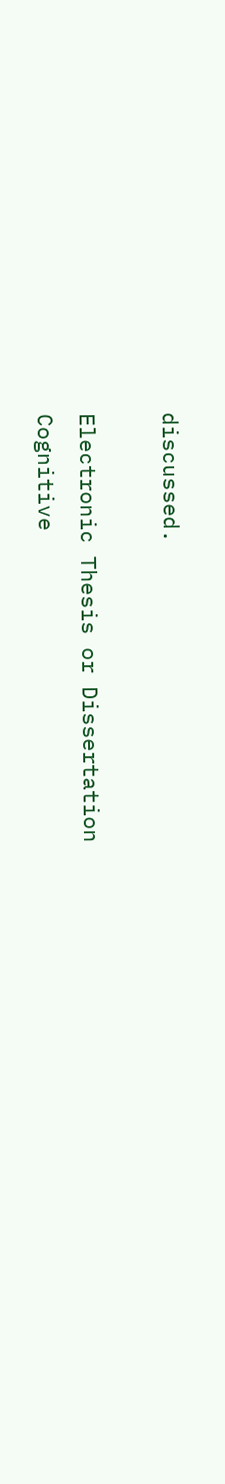discussed.

Electronic Thesis or Dissertation
Cognitive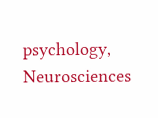psychology, Neurosciences